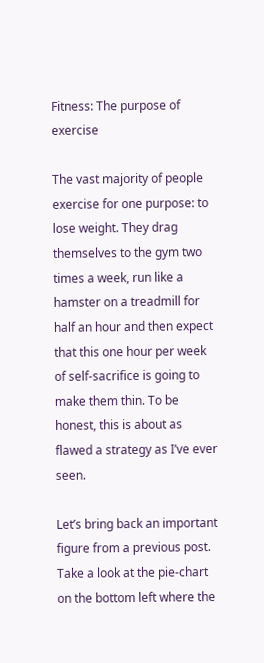Fitness: The purpose of exercise

The vast majority of people exercise for one purpose: to lose weight. They drag themselves to the gym two times a week, run like a hamster on a treadmill for half an hour and then expect that this one hour per week of self-sacrifice is going to make them thin. To be honest, this is about as flawed a strategy as I’ve ever seen.

Let’s bring back an important figure from a previous post. Take a look at the pie-chart on the bottom left where the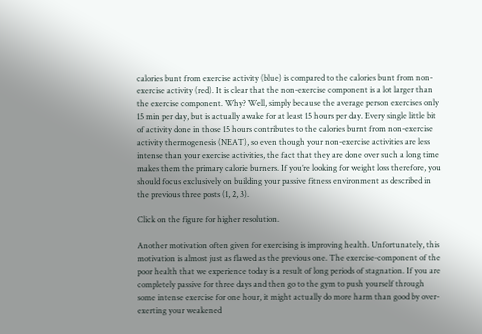calories bunt from exercise activity (blue) is compared to the calories bunt from non-exercise activity (red). It is clear that the non-exercise component is a lot larger than the exercise component. Why? Well, simply because the average person exercises only 15 min per day, but is actually awake for at least 15 hours per day. Every single little bit of activity done in those 15 hours contributes to the calories burnt from non-exercise activity thermogenesis (NEAT), so even though your non-exercise activities are less intense than your exercise activities, the fact that they are done over such a long time makes them the primary calorie burners. If you’re looking for weight loss therefore, you should focus exclusively on building your passive fitness environment as described in the previous three posts (1, 2, 3).

Click on the figure for higher resolution.

Another motivation often given for exercising is improving health. Unfortunately, this motivation is almost just as flawed as the previous one. The exercise-component of the poor health that we experience today is a result of long periods of stagnation. If you are completely passive for three days and then go to the gym to push yourself through some intense exercise for one hour, it might actually do more harm than good by over-exerting your weakened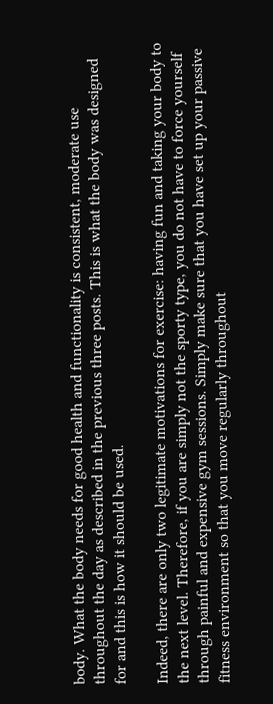body. What the body needs for good health and functionality is consistent, moderate use throughout the day as described in the previous three posts. This is what the body was designed for and this is how it should be used.

Indeed, there are only two legitimate motivations for exercise: having fun and taking your body to the next level. Therefore, if you are simply not the sporty type, you do not have to force yourself through painful and expensive gym sessions. Simply make sure that you have set up your passive fitness environment so that you move regularly throughout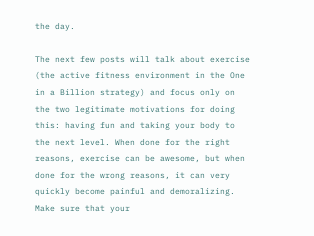the day.

The next few posts will talk about exercise (the active fitness environment in the One in a Billion strategy) and focus only on the two legitimate motivations for doing this: having fun and taking your body to the next level. When done for the right reasons, exercise can be awesome, but when done for the wrong reasons, it can very quickly become painful and demoralizing. Make sure that your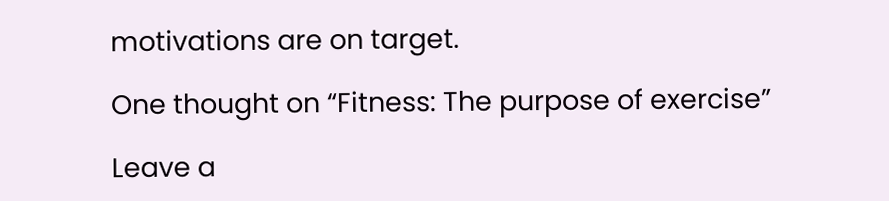motivations are on target.

One thought on “Fitness: The purpose of exercise”

Leave a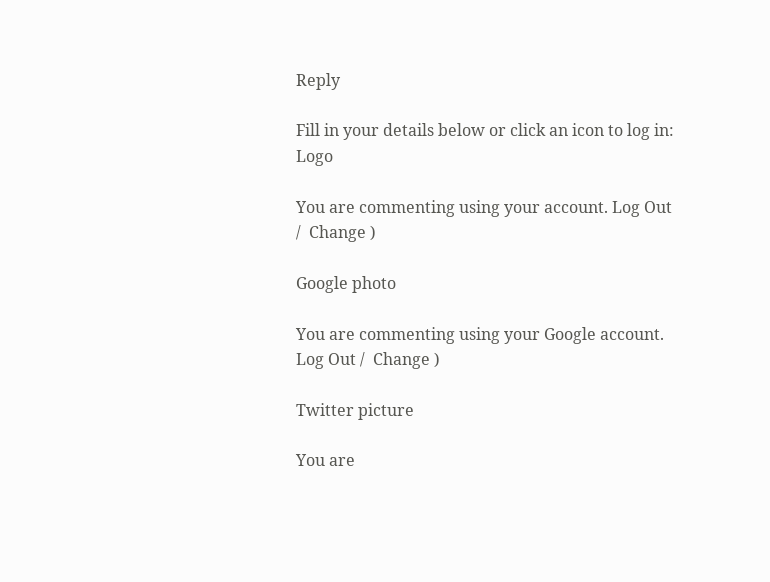Reply

Fill in your details below or click an icon to log in: Logo

You are commenting using your account. Log Out /  Change )

Google photo

You are commenting using your Google account. Log Out /  Change )

Twitter picture

You are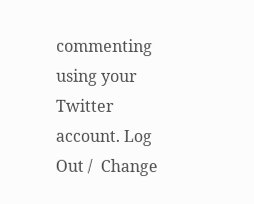commenting using your Twitter account. Log Out /  Change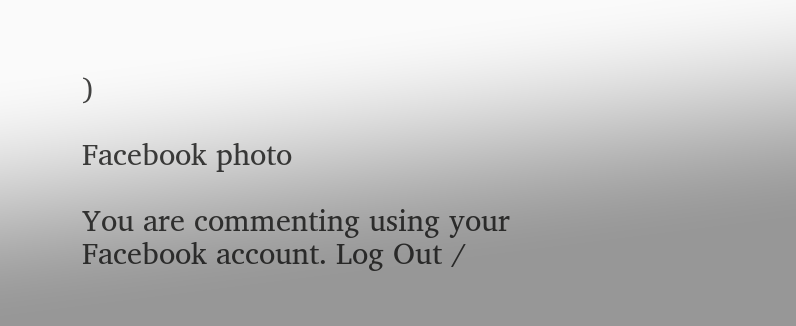)

Facebook photo

You are commenting using your Facebook account. Log Out /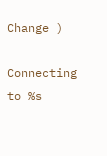Change )

Connecting to %s